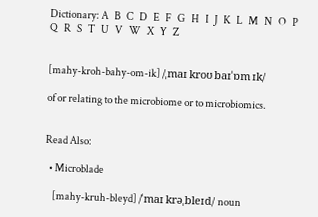Dictionary: A   B   C   D   E   F   G   H   I   J   K   L   M   N   O   P   Q   R   S   T   U   V   W   X   Y   Z


[mahy-kroh-bahy-om-ik] /ˌmaɪ kroʊ baɪˈɒm ɪk/

of or relating to the microbiome or to microbiomics.


Read Also:

  • Microblade

    [mahy-kruh-bleyd] /ˈmaɪ krəˌbleɪd/ noun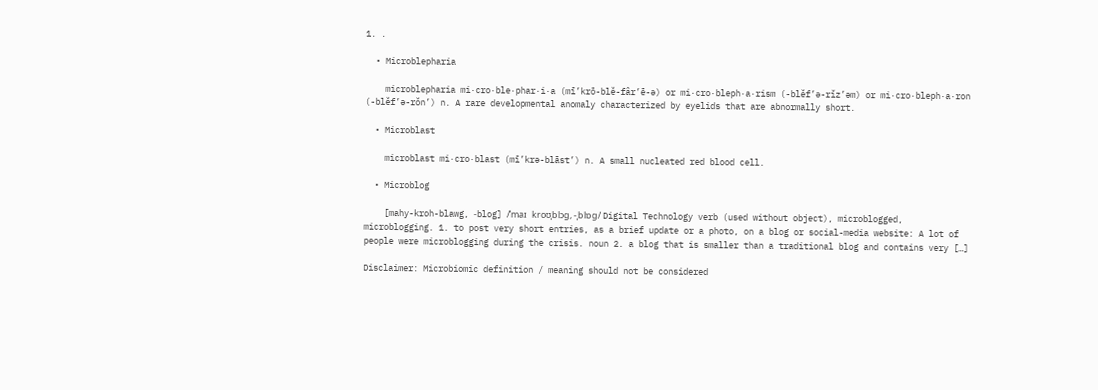1. .

  • Microblepharia

    microblepharia mi·cro·ble·phar·i·a (mī’krō-blě-fâr’ē-ə) or mi·cro·bleph·a·rism (-blěf’ə-rĭz’əm) or mi·cro·bleph·a·ron (-blěf’ə-rŏn’) n. A rare developmental anomaly characterized by eyelids that are abnormally short.

  • Microblast

    microblast mi·cro·blast (mī’krə-blāst’) n. A small nucleated red blood cell.

  • Microblog

    [mahy-kroh-blawg, ‐blog] /ˈmaɪ kroʊˌblɔg, ‐ˌblɒg/ Digital Technology verb (used without object), microblogged, microblogging. 1. to post very short entries, as a brief update or a photo, on a blog or social-media website: A lot of people were microblogging during the crisis. noun 2. a blog that is smaller than a traditional blog and contains very […]

Disclaimer: Microbiomic definition / meaning should not be considered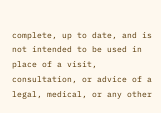complete, up to date, and is not intended to be used in place of a visit, consultation, or advice of a legal, medical, or any other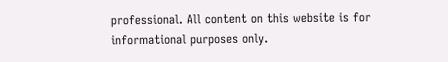professional. All content on this website is for informational purposes only.